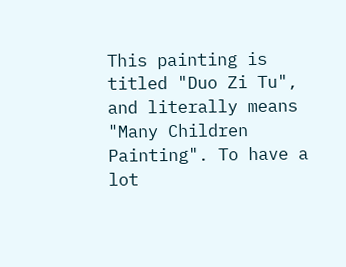This painting is titled "Duo Zi Tu", and literally means "Many Children Painting". To have a lot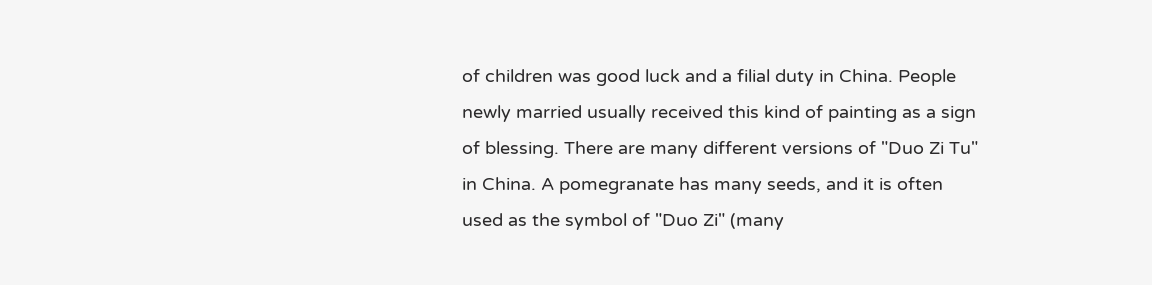of children was good luck and a filial duty in China. People newly married usually received this kind of painting as a sign of blessing. There are many different versions of "Duo Zi Tu" in China. A pomegranate has many seeds, and it is often used as the symbol of "Duo Zi" (many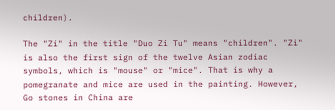children).

The "Zi" in the title "Duo Zi Tu" means "children". "Zi" is also the first sign of the twelve Asian zodiac symbols, which is "mouse" or "mice". That is why a pomegranate and mice are used in the painting. However, Go stones in China are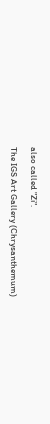also called "Zi".

The IGS Art Gallery (Chrysanthemum)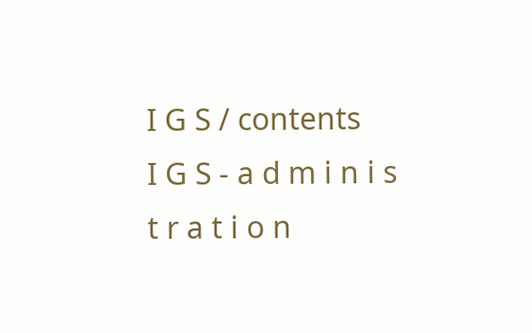I G S / contents
I G S - a d m i n i s t r a t i o n